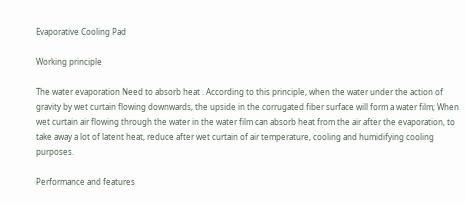Evaporative Cooling Pad

Working principle

The water evaporation Need to absorb heat . According to this principle, when the water under the action of gravity by wet curtain flowing downwards, the upside in the corrugated fiber surface will form a water film; When wet curtain air flowing through the water in the water film can absorb heat from the air after the evaporation, to take away a lot of latent heat, reduce after wet curtain of air temperature, cooling and humidifying cooling purposes.

Performance and features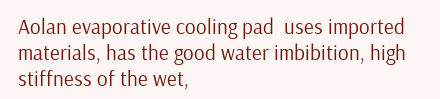Aolan evaporative cooling pad  uses imported materials, has the good water imbibition, high stiffness of the wet,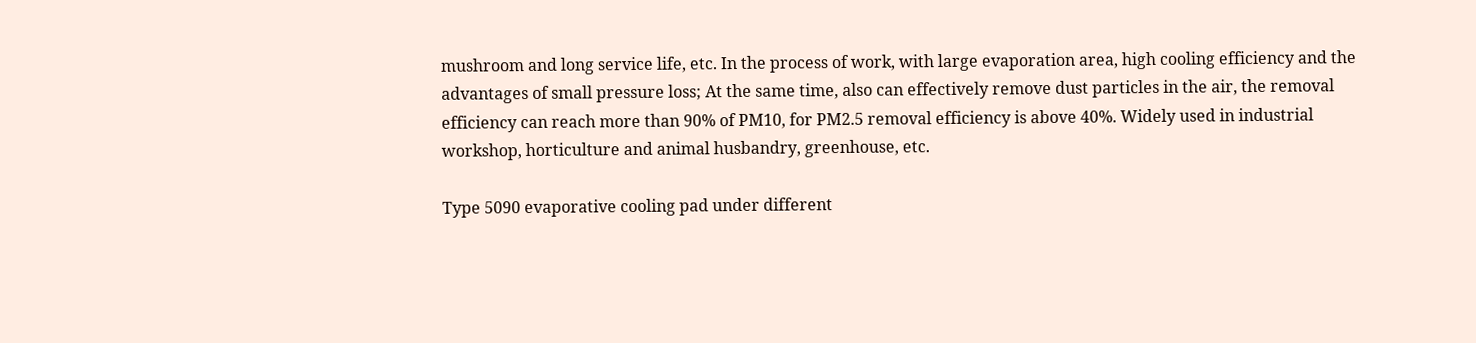mushroom and long service life, etc. In the process of work, with large evaporation area, high cooling efficiency and the advantages of small pressure loss; At the same time, also can effectively remove dust particles in the air, the removal efficiency can reach more than 90% of PM10, for PM2.5 removal efficiency is above 40%. Widely used in industrial workshop, horticulture and animal husbandry, greenhouse, etc.

Type 5090 evaporative cooling pad under different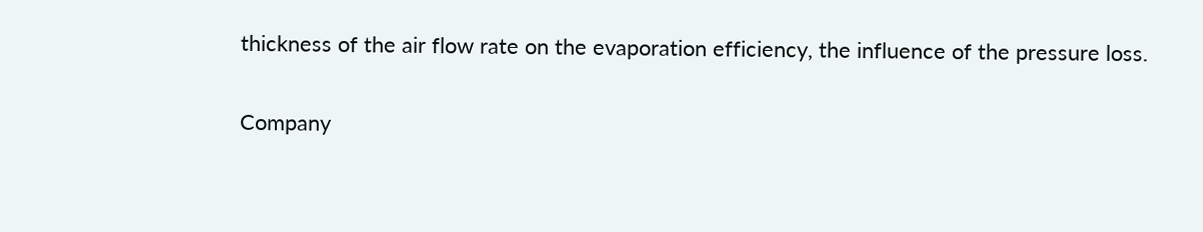thickness of the air flow rate on the evaporation efficiency, the influence of the pressure loss.

Company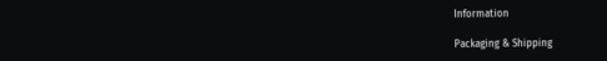Information

Packaging & Shipping